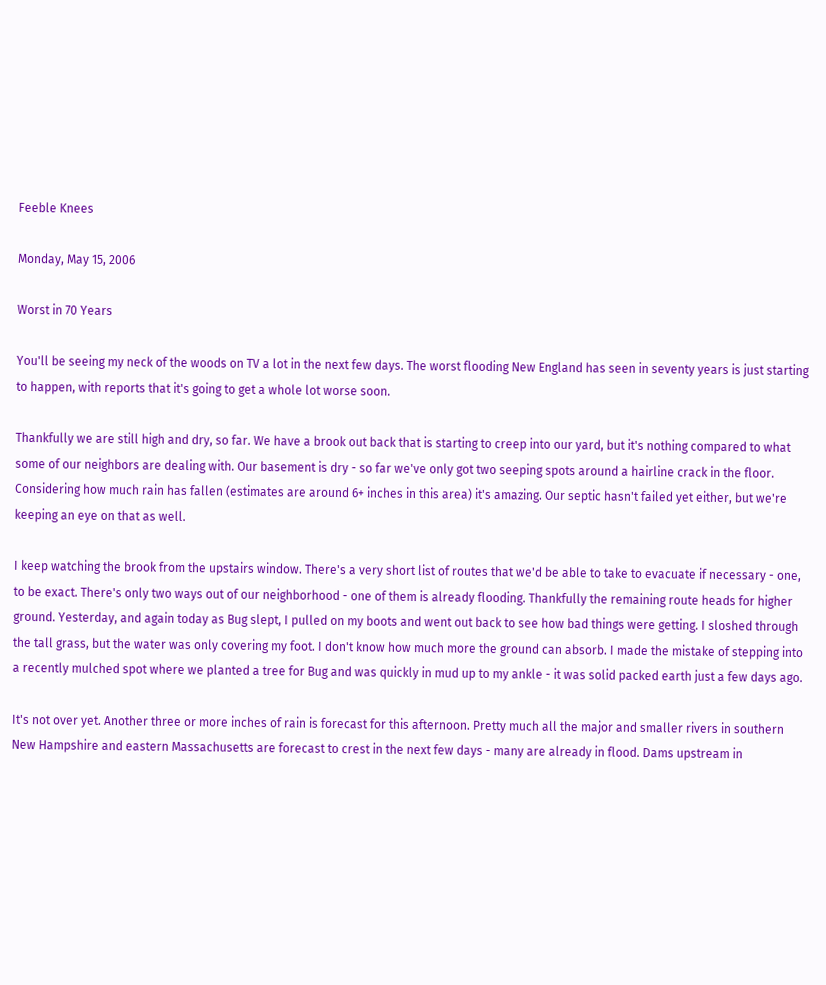Feeble Knees

Monday, May 15, 2006

Worst in 70 Years

You'll be seeing my neck of the woods on TV a lot in the next few days. The worst flooding New England has seen in seventy years is just starting to happen, with reports that it's going to get a whole lot worse soon.

Thankfully we are still high and dry, so far. We have a brook out back that is starting to creep into our yard, but it's nothing compared to what some of our neighbors are dealing with. Our basement is dry - so far we've only got two seeping spots around a hairline crack in the floor. Considering how much rain has fallen (estimates are around 6+ inches in this area) it's amazing. Our septic hasn't failed yet either, but we're keeping an eye on that as well.

I keep watching the brook from the upstairs window. There's a very short list of routes that we'd be able to take to evacuate if necessary - one, to be exact. There's only two ways out of our neighborhood - one of them is already flooding. Thankfully the remaining route heads for higher ground. Yesterday, and again today as Bug slept, I pulled on my boots and went out back to see how bad things were getting. I sloshed through the tall grass, but the water was only covering my foot. I don't know how much more the ground can absorb. I made the mistake of stepping into a recently mulched spot where we planted a tree for Bug and was quickly in mud up to my ankle - it was solid packed earth just a few days ago.

It's not over yet. Another three or more inches of rain is forecast for this afternoon. Pretty much all the major and smaller rivers in southern New Hampshire and eastern Massachusetts are forecast to crest in the next few days - many are already in flood. Dams upstream in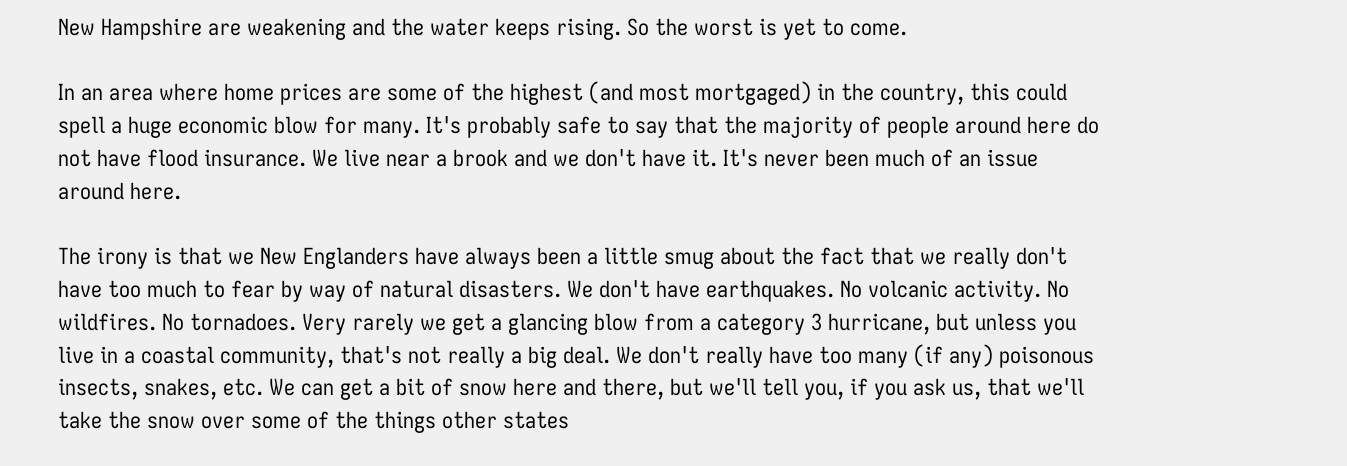New Hampshire are weakening and the water keeps rising. So the worst is yet to come.

In an area where home prices are some of the highest (and most mortgaged) in the country, this could spell a huge economic blow for many. It's probably safe to say that the majority of people around here do not have flood insurance. We live near a brook and we don't have it. It's never been much of an issue around here.

The irony is that we New Englanders have always been a little smug about the fact that we really don't have too much to fear by way of natural disasters. We don't have earthquakes. No volcanic activity. No wildfires. No tornadoes. Very rarely we get a glancing blow from a category 3 hurricane, but unless you live in a coastal community, that's not really a big deal. We don't really have too many (if any) poisonous insects, snakes, etc. We can get a bit of snow here and there, but we'll tell you, if you ask us, that we'll take the snow over some of the things other states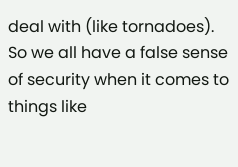deal with (like tornadoes). So we all have a false sense of security when it comes to things like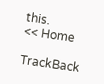this.
<< Home

TrackBack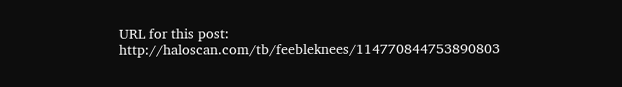URL for this post: http://haloscan.com/tb/feebleknees/114770844753890803